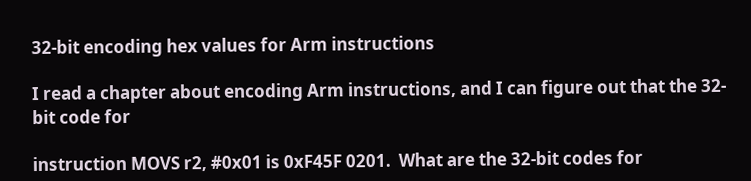32-bit encoding hex values for Arm instructions

I read a chapter about encoding Arm instructions, and I can figure out that the 32-bit code for

instruction MOVS r2, #0x01 is 0xF45F 0201.  What are the 32-bit codes for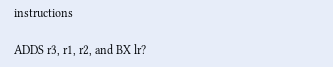instructions

ADDS r3, r1, r2, and BX lr?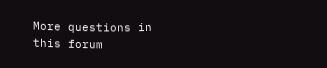More questions in this forum